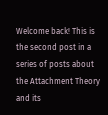Welcome back! This is the second post in a series of posts about the Attachment Theory and its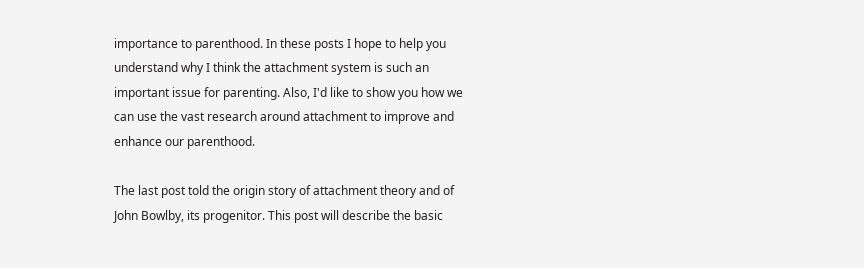importance to parenthood. In these posts I hope to help you understand why I think the attachment system is such an important issue for parenting. Also, I'd like to show you how we can use the vast research around attachment to improve and enhance our parenthood.

The last post told the origin story of attachment theory and of John Bowlby, its progenitor. This post will describe the basic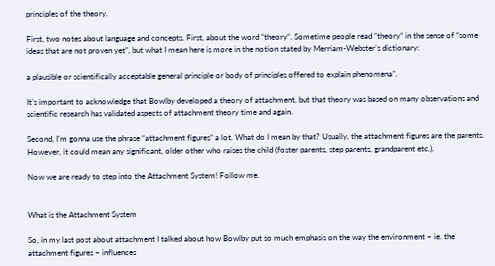principles of the theory.

First, two notes about language and concepts. First, about the word “theory”. Sometime people read “theory” in the sense of “some ideas that are not proven yet”, but what I mean here is more in the notion stated by Merriam-Webster’s dictionary:

a plausible or scientifically acceptable general principle or body of principles offered to explain phenomena”.

It’s important to acknowledge that Bowlby developed a theory of attachment, but that theory was based on many observations and scientific research has validated aspects of attachment theory time and again.

Second, I’m gonna use the phrase “attachment figures” a lot. What do I mean by that? Usually, the attachment figures are the parents. However, it could mean any significant, older other who raises the child (foster parents, step parents, grandparent etc.).

Now we are ready to step into the Attachment System! Follow me.


What is the Attachment System

So, in my last post about attachment I talked about how Bowlby put so much emphasis on the way the environment – ie. the attachment figures – influences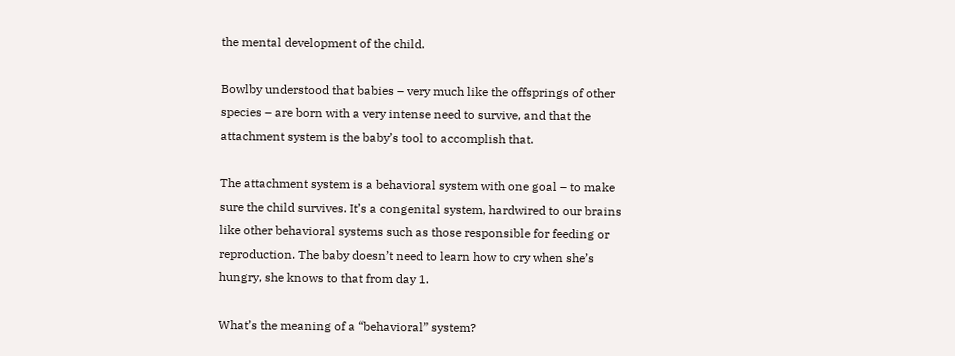the mental development of the child.

Bowlby understood that babies – very much like the offsprings of other species – are born with a very intense need to survive, and that the attachment system is the baby’s tool to accomplish that.

The attachment system is a behavioral system with one goal – to make sure the child survives. It’s a congenital system, hardwired to our brains like other behavioral systems such as those responsible for feeding or reproduction. The baby doesn’t need to learn how to cry when she’s hungry, she knows to that from day 1.

What’s the meaning of a “behavioral” system?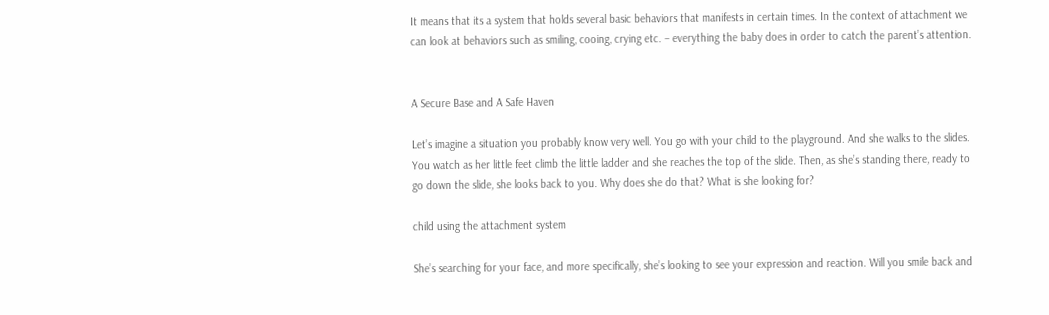It means that its a system that holds several basic behaviors that manifests in certain times. In the context of attachment we can look at behaviors such as smiling, cooing, crying etc. – everything the baby does in order to catch the parent’s attention.


A Secure Base and A Safe Haven

Let’s imagine a situation you probably know very well. You go with your child to the playground. And she walks to the slides. You watch as her little feet climb the little ladder and she reaches the top of the slide. Then, as she’s standing there, ready to go down the slide, she looks back to you. Why does she do that? What is she looking for?

child using the attachment system

She’s searching for your face, and more specifically, she’s looking to see your expression and reaction. Will you smile back and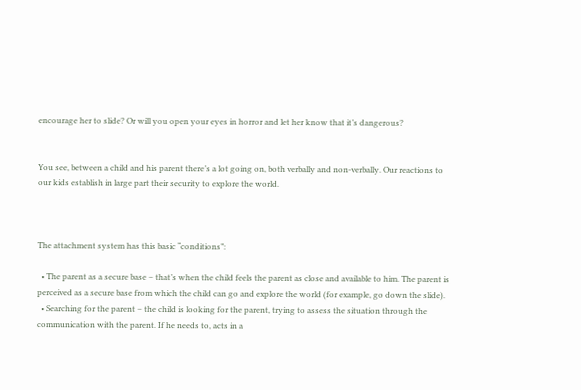encourage her to slide? Or will you open your eyes in horror and let her know that it’s dangerous?


You see, between a child and his parent there’s a lot going on, both verbally and non-verbally. Our reactions to our kids establish in large part their security to explore the world.



The attachment system has this basic “conditions”:

  • The parent as a secure base – that’s when the child feels the parent as close and available to him. The parent is perceived as a secure base from which the child can go and explore the world (for example, go down the slide).
  • Searching for the parent – the child is looking for the parent, trying to assess the situation through the communication with the parent. If he needs to, acts in a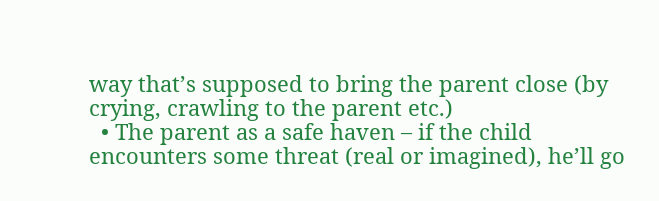way that’s supposed to bring the parent close (by crying, crawling to the parent etc.)
  • The parent as a safe haven – if the child encounters some threat (real or imagined), he’ll go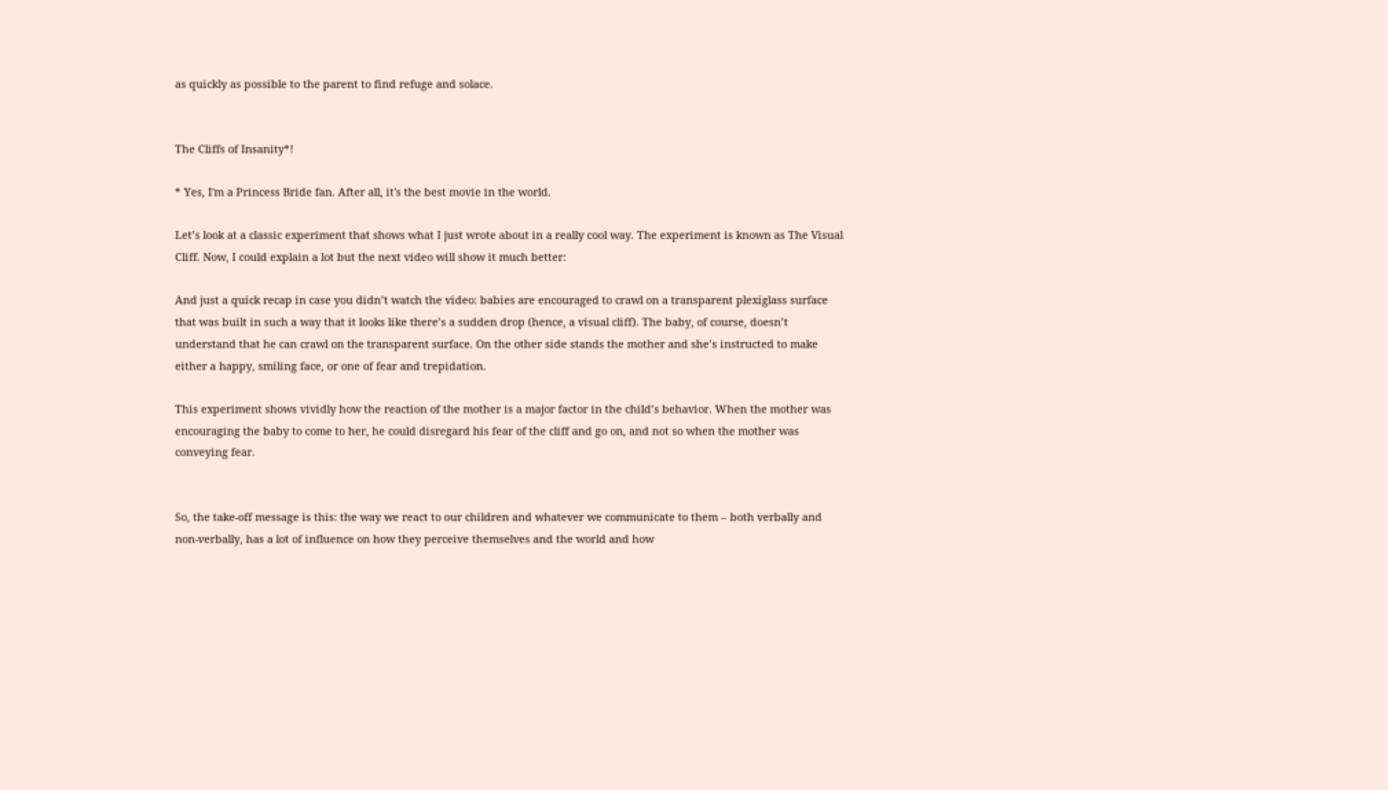as quickly as possible to the parent to find refuge and solace.


The Cliffs of Insanity*!

* Yes, I'm a Princess Bride fan. After all, it's the best movie in the world.

Let’s look at a classic experiment that shows what I just wrote about in a really cool way. The experiment is known as The Visual Cliff. Now, I could explain a lot but the next video will show it much better:

And just a quick recap in case you didn’t watch the video: babies are encouraged to crawl on a transparent plexiglass surface that was built in such a way that it looks like there’s a sudden drop (hence, a visual cliff). The baby, of course, doesn’t understand that he can crawl on the transparent surface. On the other side stands the mother and she’s instructed to make either a happy, smiling face, or one of fear and trepidation.

This experiment shows vividly how the reaction of the mother is a major factor in the child’s behavior. When the mother was encouraging the baby to come to her, he could disregard his fear of the cliff and go on, and not so when the mother was conveying fear.


So, the take-off message is this: the way we react to our children and whatever we communicate to them – both verbally and non-verbally, has a lot of influence on how they perceive themselves and the world and how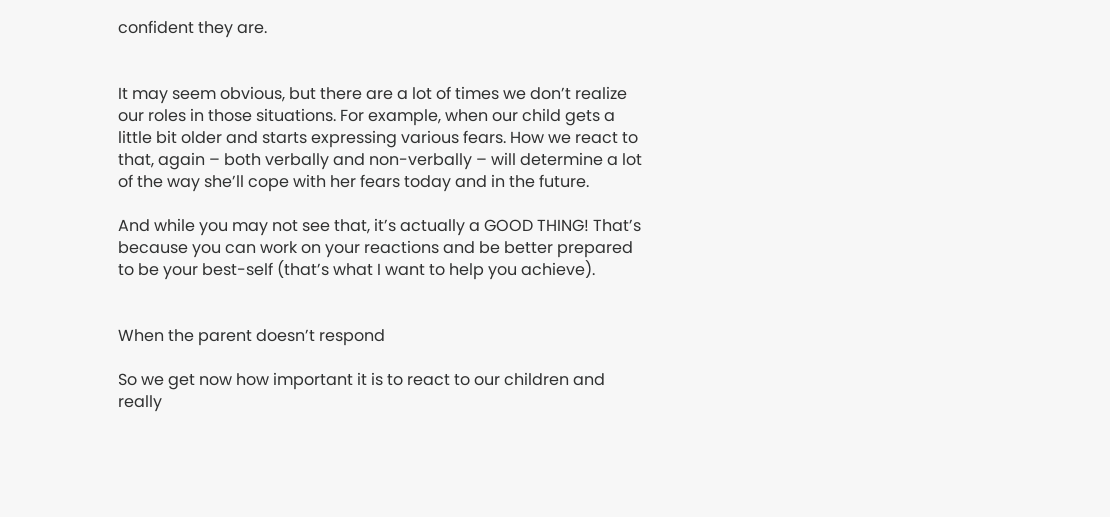confident they are.


It may seem obvious, but there are a lot of times we don’t realize our roles in those situations. For example, when our child gets a little bit older and starts expressing various fears. How we react to that, again – both verbally and non-verbally – will determine a lot of the way she’ll cope with her fears today and in the future.

And while you may not see that, it’s actually a GOOD THING! That’s because you can work on your reactions and be better prepared to be your best-self (that’s what I want to help you achieve).


When the parent doesn’t respond

So we get now how important it is to react to our children and really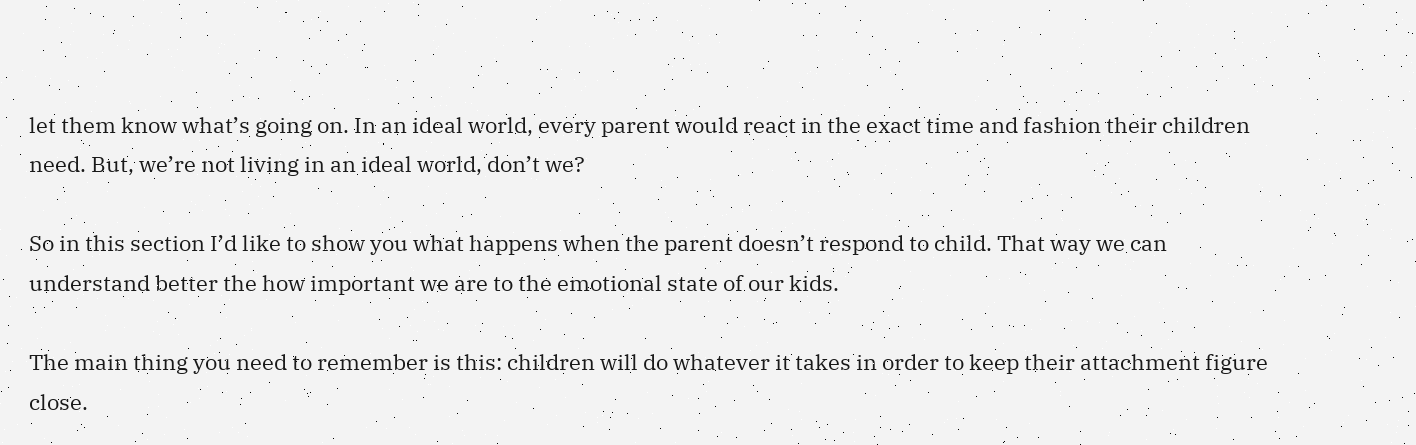let them know what’s going on. In an ideal world, every parent would react in the exact time and fashion their children need. But, we’re not living in an ideal world, don’t we?

So in this section I’d like to show you what happens when the parent doesn’t respond to child. That way we can understand better the how important we are to the emotional state of our kids.

The main thing you need to remember is this: children will do whatever it takes in order to keep their attachment figure close.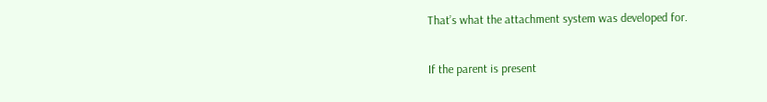That’s what the attachment system was developed for.

If the parent is present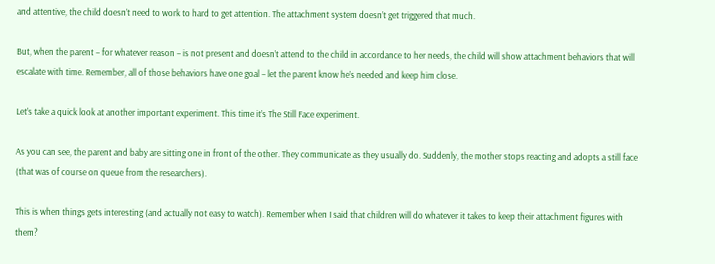and attentive, the child doesn’t need to work to hard to get attention. The attachment system doesn’t get triggered that much.

But, when the parent – for whatever reason – is not present and doesn’t attend to the child in accordance to her needs, the child will show attachment behaviors that will escalate with time. Remember, all of those behaviors have one goal – let the parent know he’s needed and keep him close.

Let’s take a quick look at another important experiment. This time it’s The Still Face experiment.

As you can see, the parent and baby are sitting one in front of the other. They communicate as they usually do. Suddenly, the mother stops reacting and adopts a still face (that was of course on queue from the researchers).

This is when things gets interesting (and actually not easy to watch). Remember when I said that children will do whatever it takes to keep their attachment figures with them?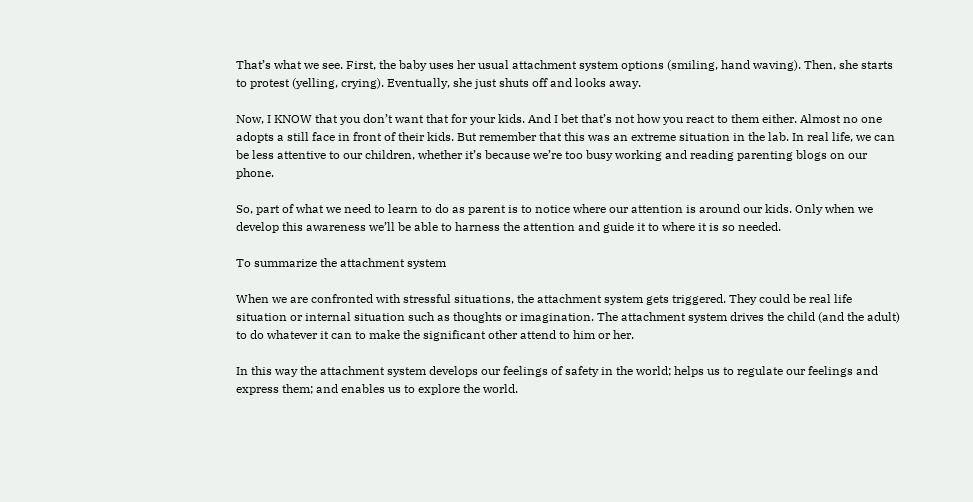That’s what we see. First, the baby uses her usual attachment system options (smiling, hand waving). Then, she starts to protest (yelling, crying). Eventually, she just shuts off and looks away.

Now, I KNOW that you don’t want that for your kids. And I bet that’s not how you react to them either. Almost no one adopts a still face in front of their kids. But remember that this was an extreme situation in the lab. In real life, we can be less attentive to our children, whether it’s because we’re too busy working and reading parenting blogs on our phone.

So, part of what we need to learn to do as parent is to notice where our attention is around our kids. Only when we develop this awareness we’ll be able to harness the attention and guide it to where it is so needed.

To summarize the attachment system

When we are confronted with stressful situations, the attachment system gets triggered. They could be real life situation or internal situation such as thoughts or imagination. The attachment system drives the child (and the adult) to do whatever it can to make the significant other attend to him or her.

In this way the attachment system develops our feelings of safety in the world; helps us to regulate our feelings and express them; and enables us to explore the world.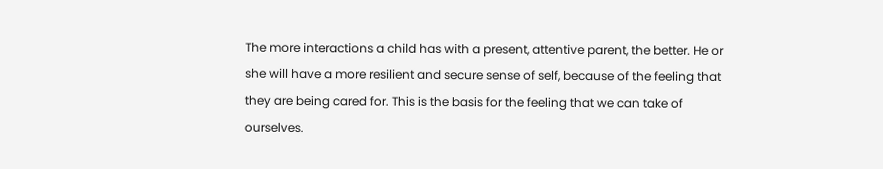The more interactions a child has with a present, attentive parent, the better. He or she will have a more resilient and secure sense of self, because of the feeling that they are being cared for. This is the basis for the feeling that we can take of ourselves.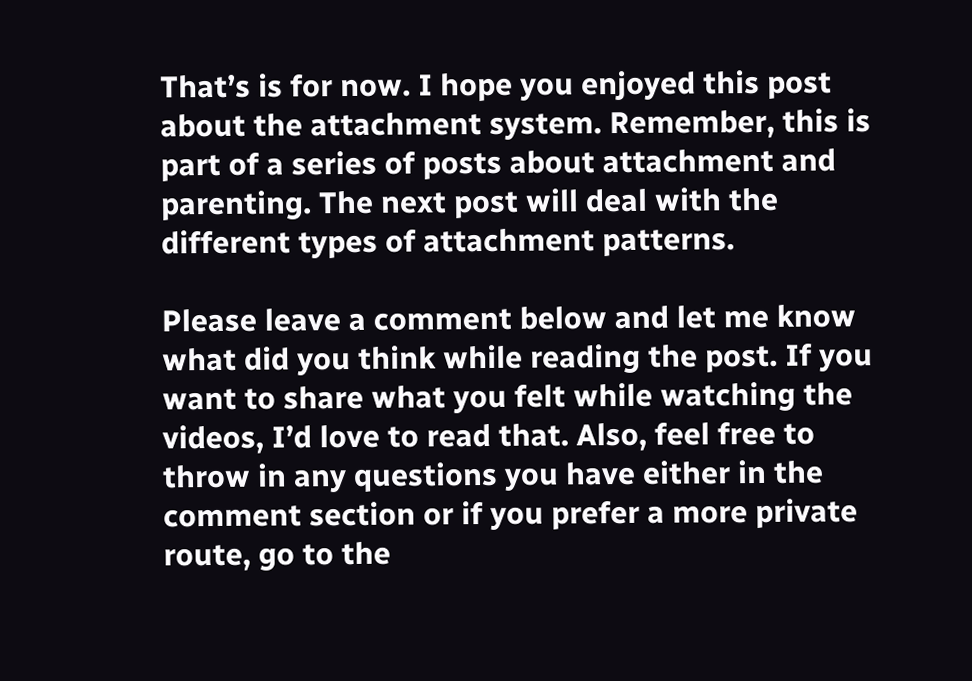That’s is for now. I hope you enjoyed this post about the attachment system. Remember, this is part of a series of posts about attachment and parenting. The next post will deal with the different types of attachment patterns.

Please leave a comment below and let me know what did you think while reading the post. If you want to share what you felt while watching the videos, I’d love to read that. Also, feel free to throw in any questions you have either in the comment section or if you prefer a more private route, go to the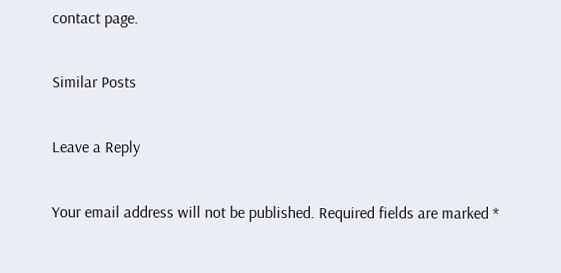contact page.

Similar Posts

Leave a Reply

Your email address will not be published. Required fields are marked *